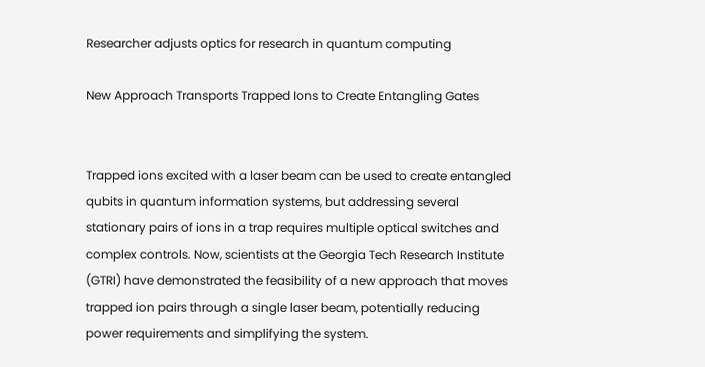Researcher adjusts optics for research in quantum computing

New Approach Transports Trapped Ions to Create Entangling Gates


Trapped ions excited with a laser beam can be used to create entangled qubits in quantum information systems, but addressing several stationary pairs of ions in a trap requires multiple optical switches and complex controls. Now, scientists at the Georgia Tech Research Institute (GTRI) have demonstrated the feasibility of a new approach that moves trapped ion pairs through a single laser beam, potentially reducing power requirements and simplifying the system.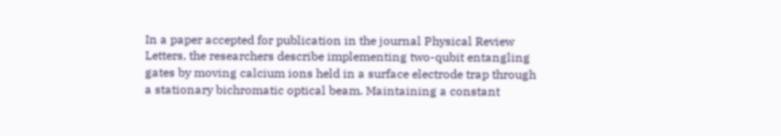In a paper accepted for publication in the journal Physical Review Letters, the researchers describe implementing two-qubit entangling gates by moving calcium ions held in a surface electrode trap through a stationary bichromatic optical beam. Maintaining a constant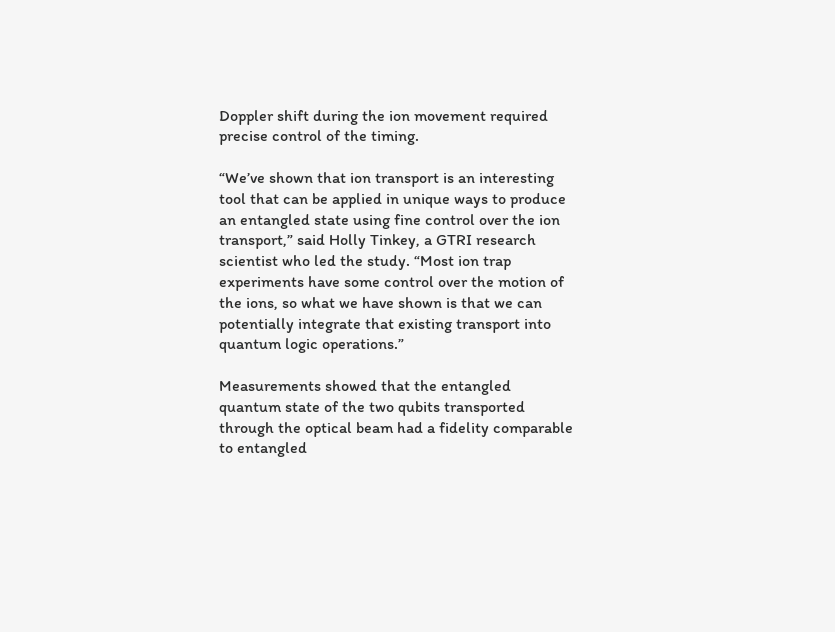Doppler shift during the ion movement required precise control of the timing.

“We’ve shown that ion transport is an interesting tool that can be applied in unique ways to produce an entangled state using fine control over the ion transport,” said Holly Tinkey, a GTRI research scientist who led the study. “Most ion trap experiments have some control over the motion of the ions, so what we have shown is that we can potentially integrate that existing transport into quantum logic operations.”

Measurements showed that the entangled quantum state of the two qubits transported through the optical beam had a fidelity comparable to entangled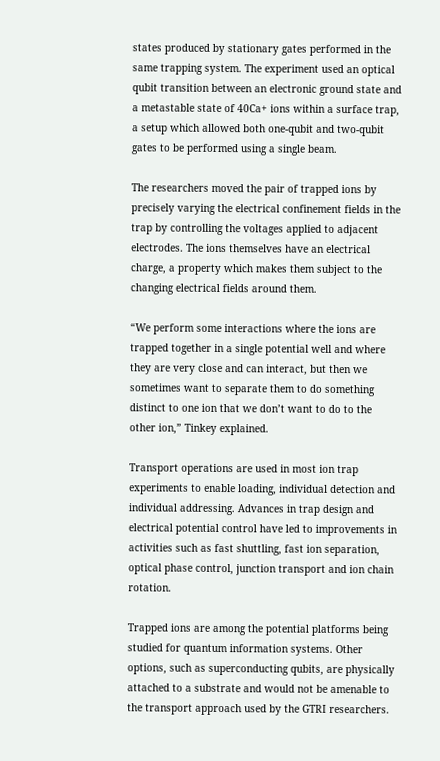states produced by stationary gates performed in the same trapping system. The experiment used an optical qubit transition between an electronic ground state and a metastable state of 40Ca+ ions within a surface trap, a setup which allowed both one-qubit and two-qubit gates to be performed using a single beam.

The researchers moved the pair of trapped ions by precisely varying the electrical confinement fields in the trap by controlling the voltages applied to adjacent electrodes. The ions themselves have an electrical charge, a property which makes them subject to the changing electrical fields around them.

“We perform some interactions where the ions are trapped together in a single potential well and where they are very close and can interact, but then we sometimes want to separate them to do something distinct to one ion that we don’t want to do to the other ion,” Tinkey explained.

Transport operations are used in most ion trap experiments to enable loading, individual detection and individual addressing. Advances in trap design and electrical potential control have led to improvements in activities such as fast shuttling, fast ion separation, optical phase control, junction transport and ion chain rotation.

Trapped ions are among the potential platforms being studied for quantum information systems. Other options, such as superconducting qubits, are physically attached to a substrate and would not be amenable to the transport approach used by the GTRI researchers.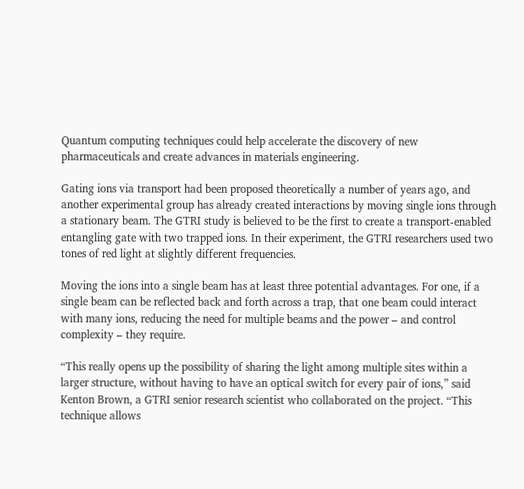Quantum computing techniques could help accelerate the discovery of new pharmaceuticals and create advances in materials engineering.

Gating ions via transport had been proposed theoretically a number of years ago, and another experimental group has already created interactions by moving single ions through a stationary beam. The GTRI study is believed to be the first to create a transport-enabled entangling gate with two trapped ions. In their experiment, the GTRI researchers used two tones of red light at slightly different frequencies.

Moving the ions into a single beam has at least three potential advantages. For one, if a single beam can be reflected back and forth across a trap, that one beam could interact with many ions, reducing the need for multiple beams and the power – and control complexity – they require.

“This really opens up the possibility of sharing the light among multiple sites within a larger structure, without having to have an optical switch for every pair of ions,” said Kenton Brown, a GTRI senior research scientist who collaborated on the project. “This technique allows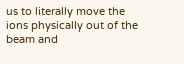us to literally move the ions physically out of the beam and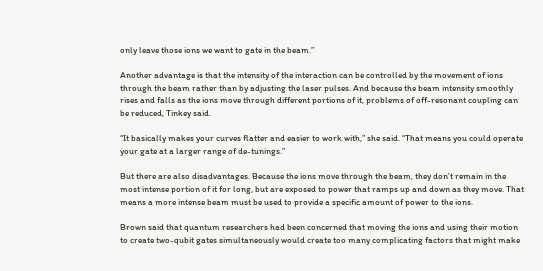only leave those ions we want to gate in the beam.”

Another advantage is that the intensity of the interaction can be controlled by the movement of ions through the beam rather than by adjusting the laser pulses. And because the beam intensity smoothly rises and falls as the ions move through different portions of it, problems of off-resonant coupling can be reduced, Tinkey said.

“It basically makes your curves flatter and easier to work with,” she said. “That means you could operate your gate at a larger range of de-tunings.”

But there are also disadvantages. Because the ions move through the beam, they don’t remain in the most intense portion of it for long, but are exposed to power that ramps up and down as they move. That means a more intense beam must be used to provide a specific amount of power to the ions.

Brown said that quantum researchers had been concerned that moving the ions and using their motion to create two-qubit gates simultaneously would create too many complicating factors that might make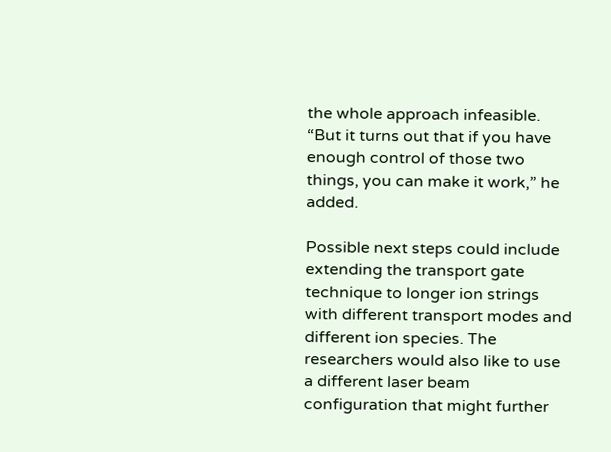the whole approach infeasible. “But it turns out that if you have enough control of those two things, you can make it work,” he added.

Possible next steps could include extending the transport gate technique to longer ion strings with different transport modes and different ion species. The researchers would also like to use a different laser beam configuration that might further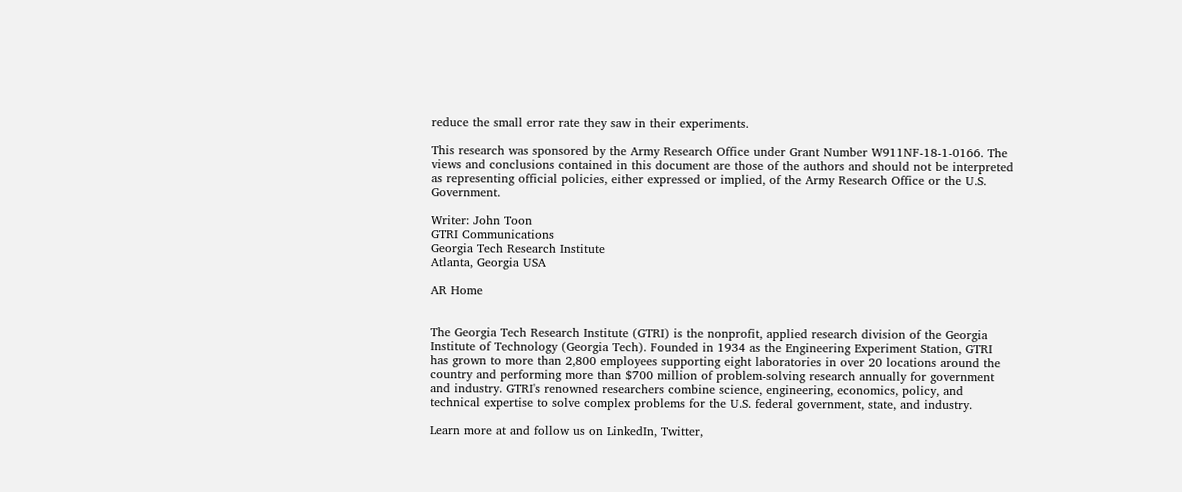reduce the small error rate they saw in their experiments.

This research was sponsored by the Army Research Office under Grant Number W911NF-18-1-0166. The views and conclusions contained in this document are those of the authors and should not be interpreted as representing official policies, either expressed or implied, of the Army Research Office or the U.S. Government.

Writer: John Toon
GTRI Communications
Georgia Tech Research Institute
Atlanta, Georgia USA

AR Home


The Georgia Tech Research Institute (GTRI) is the nonprofit, applied research division of the Georgia Institute of Technology (Georgia Tech). Founded in 1934 as the Engineering Experiment Station, GTRI has grown to more than 2,800 employees supporting eight laboratories in over 20 locations around the country and performing more than $700 million of problem-solving research annually for government and industry. GTRI's renowned researchers combine science, engineering, economics, policy, and technical expertise to solve complex problems for the U.S. federal government, state, and industry.

Learn more at and follow us on LinkedIn, Twitter,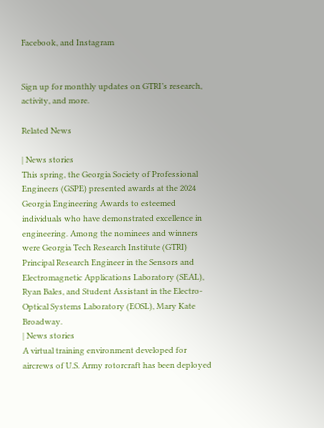Facebook, and Instagram


Sign up for monthly updates on GTRI’s research, activity, and more.

Related News

| News stories
This spring, the Georgia Society of Professional Engineers (GSPE) presented awards at the 2024 Georgia Engineering Awards to esteemed individuals who have demonstrated excellence in engineering. Among the nominees and winners were Georgia Tech Research Institute (GTRI) Principal Research Engineer in the Sensors and Electromagnetic Applications Laboratory (SEAL), Ryan Bales, and Student Assistant in the Electro-Optical Systems Laboratory (EOSL), Mary Kate Broadway.
| News stories
A virtual training environment developed for aircrews of U.S. Army rotorcraft has been deployed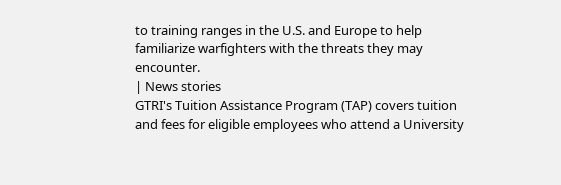to training ranges in the U.S. and Europe to help familiarize warfighters with the threats they may encounter.
| News stories
GTRI's Tuition Assistance Program (TAP) covers tuition and fees for eligible employees who attend a University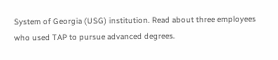System of Georgia (USG) institution. Read about three employees who used TAP to pursue advanced degrees.